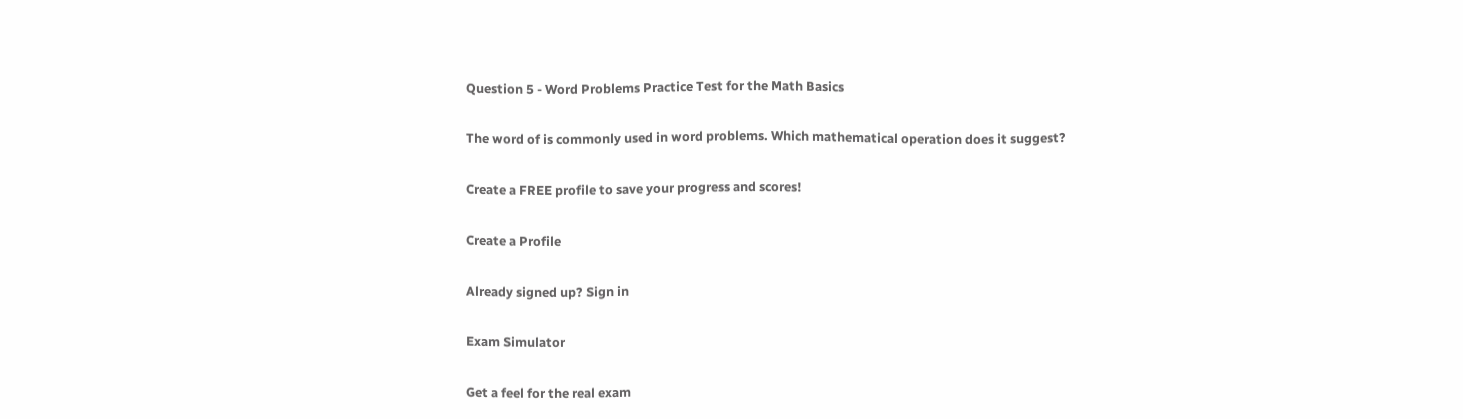Question 5 - Word Problems Practice Test for the Math Basics

The word of is commonly used in word problems. Which mathematical operation does it suggest?

Create a FREE profile to save your progress and scores!

Create a Profile

Already signed up? Sign in

Exam Simulator

Get a feel for the real exam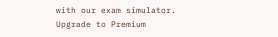with our exam simulator. Upgrade to Premium